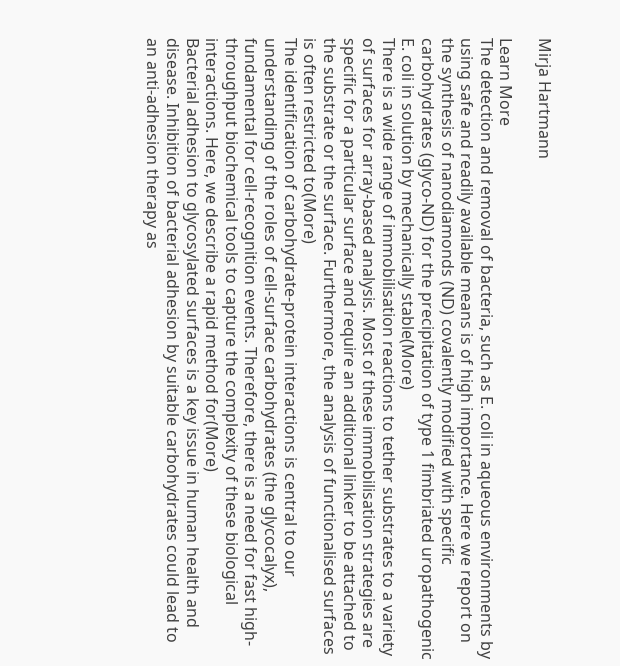Mirja Hartmann

Learn More
The detection and removal of bacteria, such as E. coli in aqueous environments by using safe and readily available means is of high importance. Here we report on the synthesis of nanodiamonds (ND) covalently modified with specific carbohydrates (glyco-ND) for the precipitation of type 1 fimbriated uropathogenic E. coli in solution by mechanically stable(More)
There is a wide range of immobilisation reactions to tether substrates to a variety of surfaces for array-based analysis. Most of these immobilisation strategies are specific for a particular surface and require an additional linker to be attached to the substrate or the surface. Furthermore, the analysis of functionalised surfaces is often restricted to(More)
The identification of carbohydrate-protein interactions is central to our understanding of the roles of cell-surface carbohydrates (the glycocalyx), fundamental for cell-recognition events. Therefore, there is a need for fast high-throughput biochemical tools to capture the complexity of these biological interactions. Here, we describe a rapid method for(More)
Bacterial adhesion to glycosylated surfaces is a key issue in human health and disease. Inhibition of bacterial adhesion by suitable carbohydrates could lead to an anti-adhesion therapy as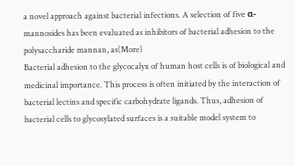a novel approach against bacterial infections. A selection of five α-mannosides has been evaluated as inhibitors of bacterial adhesion to the polysaccharide mannan, as(More)
Bacterial adhesion to the glycocalyx of human host cells is of biological and medicinal importance. This process is often initiated by the interaction of bacterial lectins and specific carbohydrate ligands. Thus, adhesion of bacterial cells to glycosylated surfaces is a suitable model system to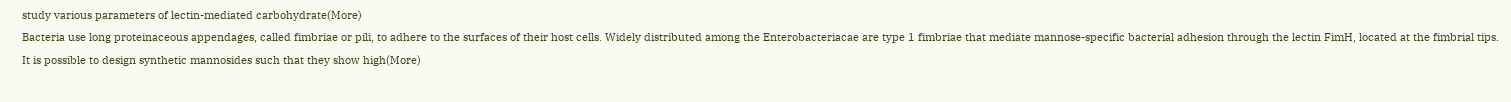study various parameters of lectin-mediated carbohydrate(More)
Bacteria use long proteinaceous appendages, called fimbriae or pili, to adhere to the surfaces of their host cells. Widely distributed among the Enterobacteriacae are type 1 fimbriae that mediate mannose-specific bacterial adhesion through the lectin FimH, located at the fimbrial tips. It is possible to design synthetic mannosides such that they show high(More)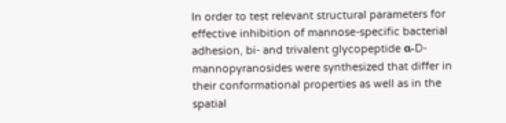In order to test relevant structural parameters for effective inhibition of mannose-specific bacterial adhesion, bi- and trivalent glycopeptide α-D-mannopyranosides were synthesized that differ in their conformational properties as well as in the spatial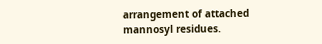arrangement of attached mannosyl residues.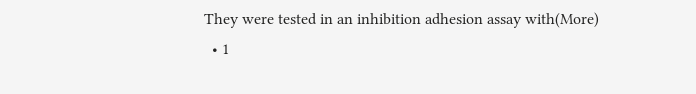They were tested in an inhibition adhesion assay with(More)
  • 1